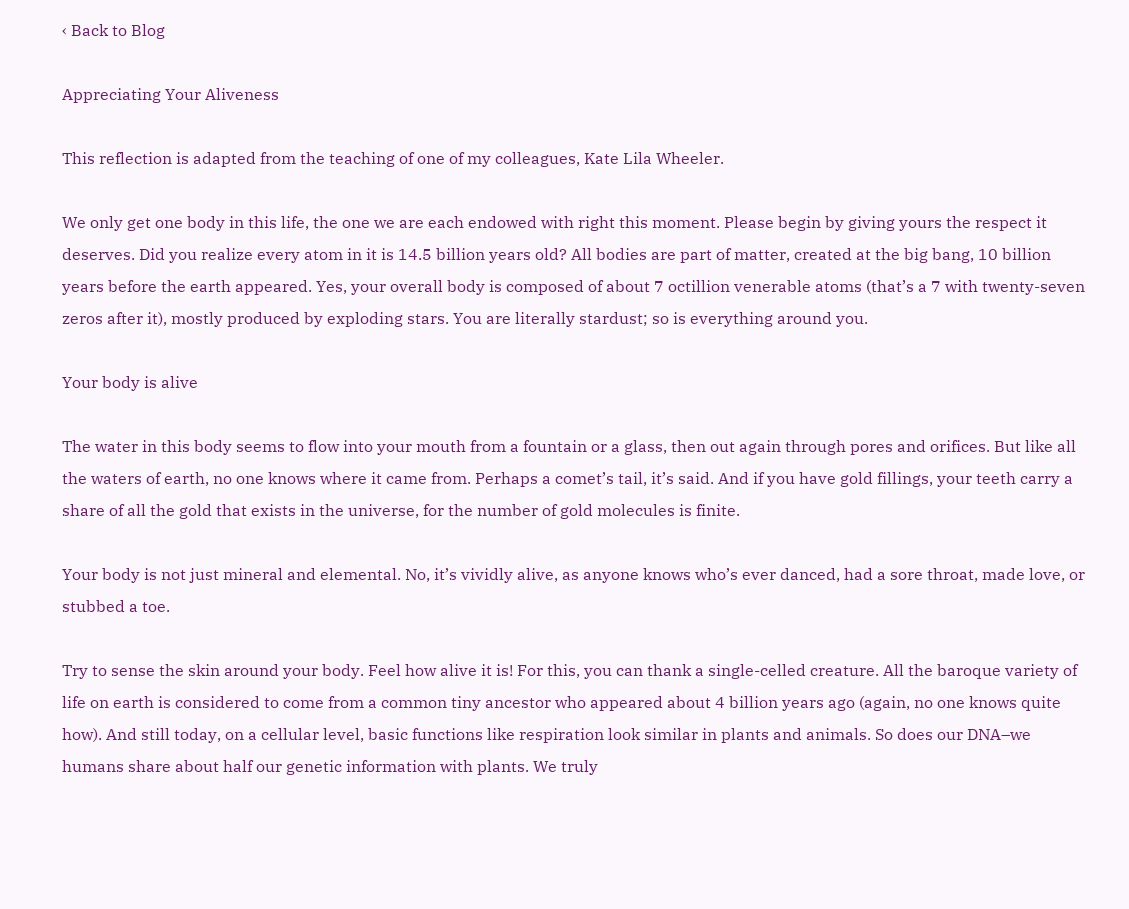‹ Back to Blog

Appreciating Your Aliveness

This reflection is adapted from the teaching of one of my colleagues, Kate Lila Wheeler.

We only get one body in this life, the one we are each endowed with right this moment. Please begin by giving yours the respect it deserves. Did you realize every atom in it is 14.5 billion years old? All bodies are part of matter, created at the big bang, 10 billion years before the earth appeared. Yes, your overall body is composed of about 7 octillion venerable atoms (that’s a 7 with twenty-seven zeros after it), mostly produced by exploding stars. You are literally stardust; so is everything around you.

Your body is alive

The water in this body seems to flow into your mouth from a fountain or a glass, then out again through pores and orifices. But like all the waters of earth, no one knows where it came from. Perhaps a comet’s tail, it’s said. And if you have gold fillings, your teeth carry a share of all the gold that exists in the universe, for the number of gold molecules is finite.

Your body is not just mineral and elemental. No, it’s vividly alive, as anyone knows who’s ever danced, had a sore throat, made love, or stubbed a toe.

Try to sense the skin around your body. Feel how alive it is! For this, you can thank a single-celled creature. All the baroque variety of life on earth is considered to come from a common tiny ancestor who appeared about 4 billion years ago (again, no one knows quite how). And still today, on a cellular level, basic functions like respiration look similar in plants and animals. So does our DNA–we humans share about half our genetic information with plants. We truly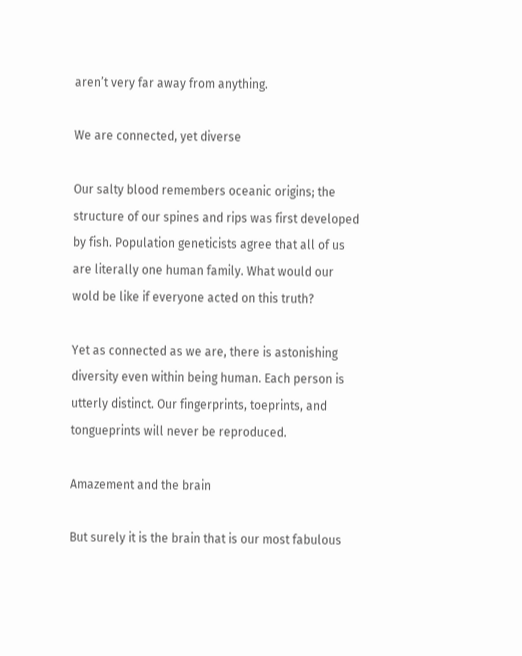aren’t very far away from anything.

We are connected, yet diverse

Our salty blood remembers oceanic origins; the structure of our spines and rips was first developed by fish. Population geneticists agree that all of us are literally one human family. What would our wold be like if everyone acted on this truth?

Yet as connected as we are, there is astonishing diversity even within being human. Each person is utterly distinct. Our fingerprints, toeprints, and tongueprints will never be reproduced.

Amazement and the brain

But surely it is the brain that is our most fabulous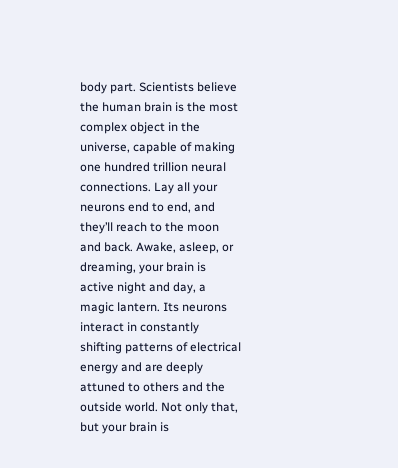body part. Scientists believe the human brain is the most complex object in the universe, capable of making one hundred trillion neural connections. Lay all your neurons end to end, and they’ll reach to the moon and back. Awake, asleep, or dreaming, your brain is active night and day, a magic lantern. Its neurons interact in constantly shifting patterns of electrical energy and are deeply attuned to others and the outside world. Not only that, but your brain is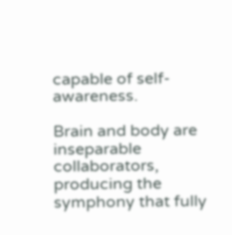capable of self-awareness.

Brain and body are inseparable collaborators, producing the symphony that fully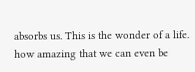absorbs us. This is the wonder of a life. how amazing that we can even be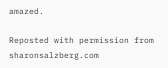amazed.

Reposted with permission from sharonsalzberg.com